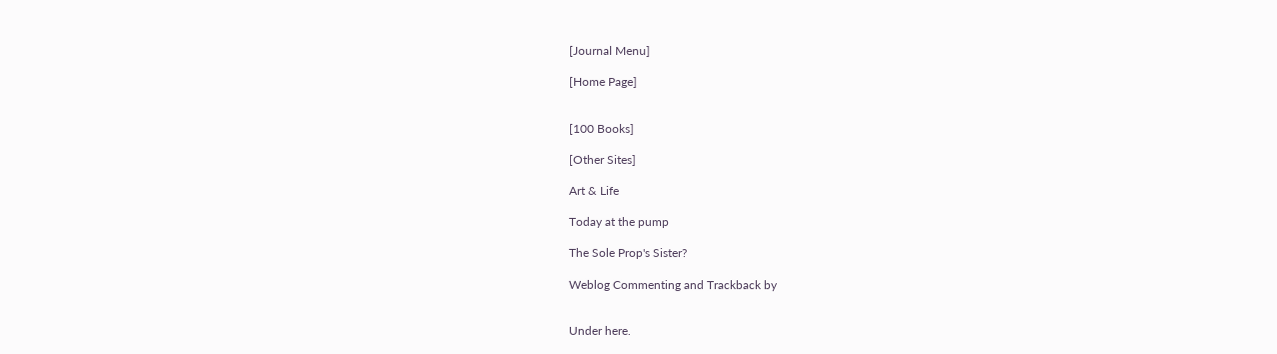[Journal Menu]

[Home Page]


[100 Books]

[Other Sites]

Art & Life

Today at the pump

The Sole Prop's Sister?

Weblog Commenting and Trackback by


Under here.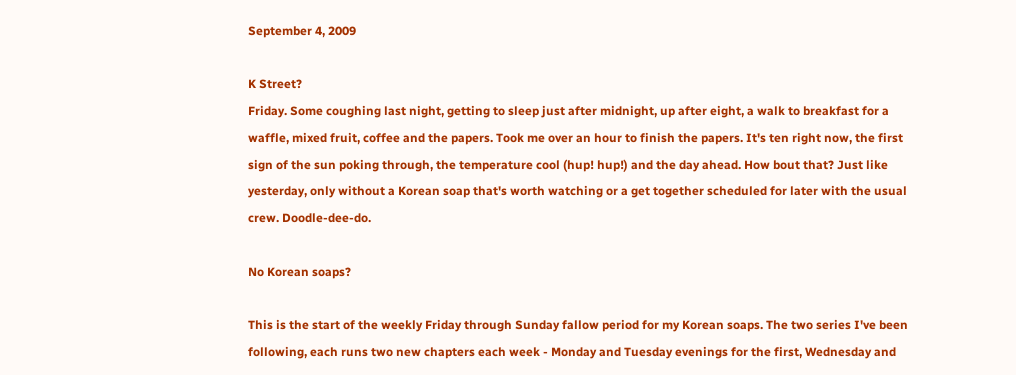September 4, 2009

K Street?
Friday. Some coughing last night, getting to sleep just after midnight, up after eight, a walk to breakfast for a waffle, mixed fruit, coffee and the papers. Took me over an hour to finish the papers. It's ten right now, the first sign of the sun poking through, the temperature cool (hup! hup!) and the day ahead. How bout that? Just like yesterday, only without a Korean soap that's worth watching or a get together scheduled for later with the usual crew. Doodle-dee-do.

No Korean soaps?

This is the start of the weekly Friday through Sunday fallow period for my Korean soaps. The two series I've been following, each runs two new chapters each week - Monday and Tuesday evenings for the first, Wednesday and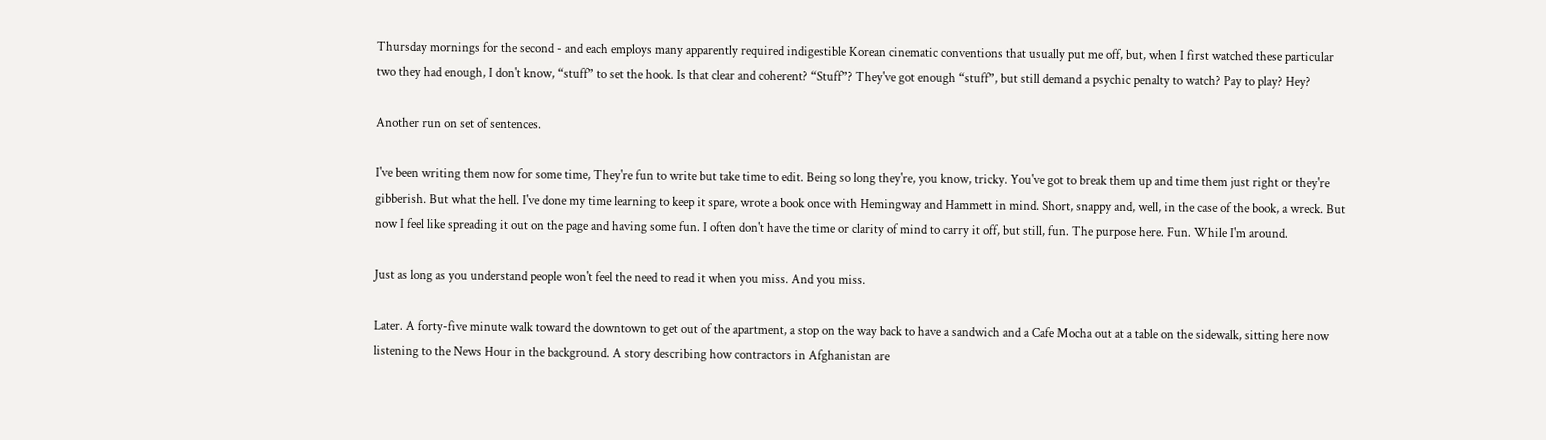Thursday mornings for the second - and each employs many apparently required indigestible Korean cinematic conventions that usually put me off, but, when I first watched these particular two they had enough, I don't know, “stuff” to set the hook. Is that clear and coherent? “Stuff”? They've got enough “stuff”, but still demand a psychic penalty to watch? Pay to play? Hey?

Another run on set of sentences.

I've been writing them now for some time, They're fun to write but take time to edit. Being so long they're, you know, tricky. You've got to break them up and time them just right or they're gibberish. But what the hell. I've done my time learning to keep it spare, wrote a book once with Hemingway and Hammett in mind. Short, snappy and, well, in the case of the book, a wreck. But now I feel like spreading it out on the page and having some fun. I often don't have the time or clarity of mind to carry it off, but still, fun. The purpose here. Fun. While I'm around.

Just as long as you understand people won't feel the need to read it when you miss. And you miss.

Later. A forty-five minute walk toward the downtown to get out of the apartment, a stop on the way back to have a sandwich and a Cafe Mocha out at a table on the sidewalk, sitting here now listening to the News Hour in the background. A story describing how contractors in Afghanistan are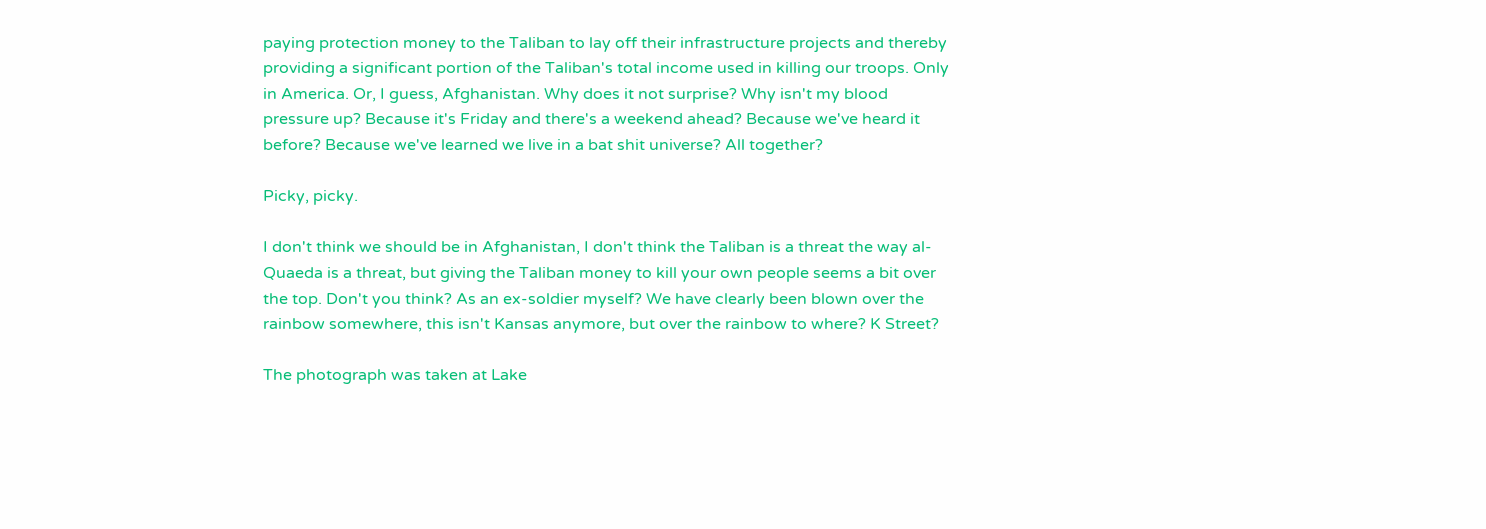paying protection money to the Taliban to lay off their infrastructure projects and thereby providing a significant portion of the Taliban's total income used in killing our troops. Only in America. Or, I guess, Afghanistan. Why does it not surprise? Why isn't my blood pressure up? Because it's Friday and there's a weekend ahead? Because we've heard it before? Because we've learned we live in a bat shit universe? All together?

Picky, picky.

I don't think we should be in Afghanistan, I don't think the Taliban is a threat the way al-Quaeda is a threat, but giving the Taliban money to kill your own people seems a bit over the top. Don't you think? As an ex-soldier myself? We have clearly been blown over the rainbow somewhere, this isn't Kansas anymore, but over the rainbow to where? K Street?

The photograph was taken at Lake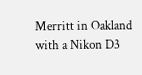Merritt in Oakland with a Nikon D3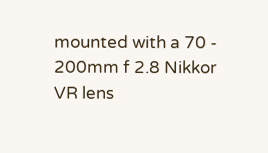mounted with a 70 - 200mm f 2.8 Nikkor VR lens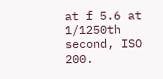at f 5.6 at 1/1250th second, ISO 200.